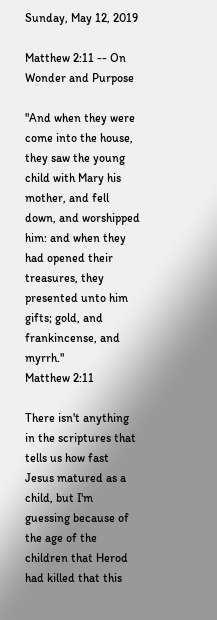Sunday, May 12, 2019

Matthew 2:11 -- On Wonder and Purpose

"And when they were come into the house, they saw the young child with Mary his mother, and fell down, and worshipped him: and when they had opened their treasures, they presented unto him gifts; gold, and frankincense, and myrrh."
Matthew 2:11

There isn't anything in the scriptures that tells us how fast Jesus matured as a child, but I'm guessing because of the age of the children that Herod had killed that this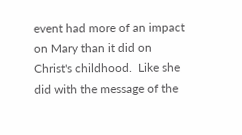event had more of an impact on Mary than it did on Christ's childhood.  Like she did with the message of the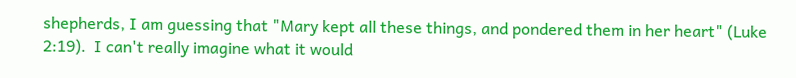shepherds, I am guessing that "Mary kept all these things, and pondered them in her heart" (Luke 2:19).  I can't really imagine what it would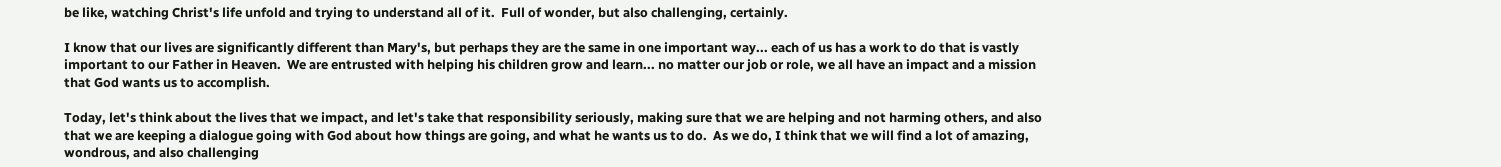be like, watching Christ's life unfold and trying to understand all of it.  Full of wonder, but also challenging, certainly.

I know that our lives are significantly different than Mary's, but perhaps they are the same in one important way... each of us has a work to do that is vastly important to our Father in Heaven.  We are entrusted with helping his children grow and learn... no matter our job or role, we all have an impact and a mission that God wants us to accomplish.

Today, let's think about the lives that we impact, and let's take that responsibility seriously, making sure that we are helping and not harming others, and also that we are keeping a dialogue going with God about how things are going, and what he wants us to do.  As we do, I think that we will find a lot of amazing, wondrous, and also challenging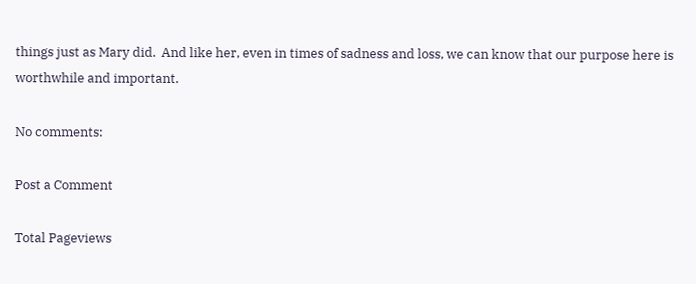things just as Mary did.  And like her, even in times of sadness and loss, we can know that our purpose here is worthwhile and important.

No comments:

Post a Comment

Total Pageviews